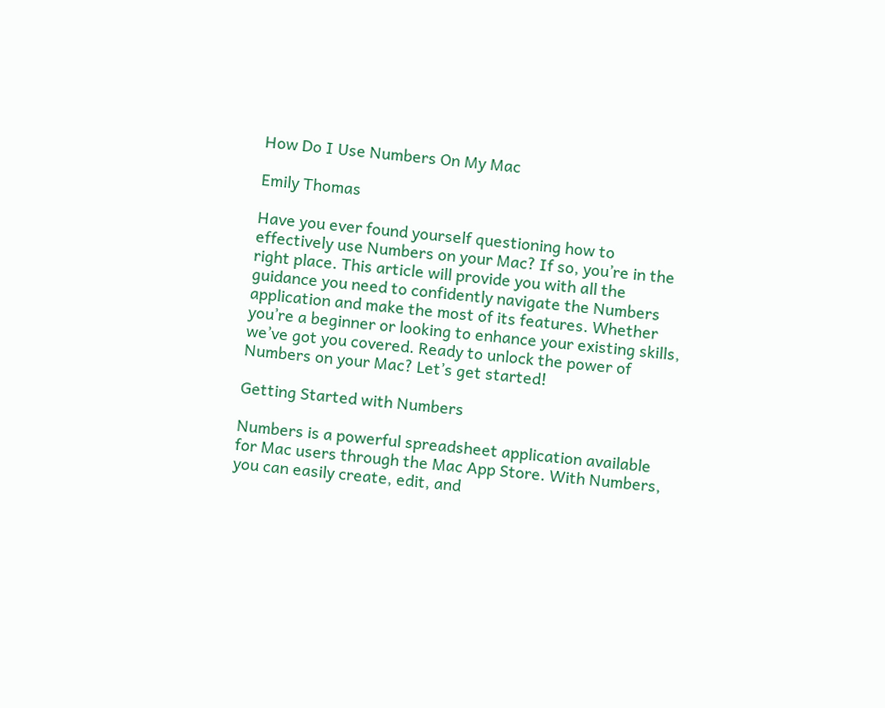How Do I Use Numbers On My Mac

Emily Thomas

Have you ever found yourself questioning how to effectively use Numbers on your Mac? If so, you’re in the right place. This article will provide you with all the guidance you need to confidently navigate the Numbers application and make the most of its features. Whether you’re a beginner or looking to enhance your existing skills, we’ve got you covered. Ready to unlock the power of Numbers on your Mac? Let’s get started!

Getting Started with Numbers

Numbers is a powerful spreadsheet application available for Mac users through the Mac App Store. With Numbers, you can easily create, edit, and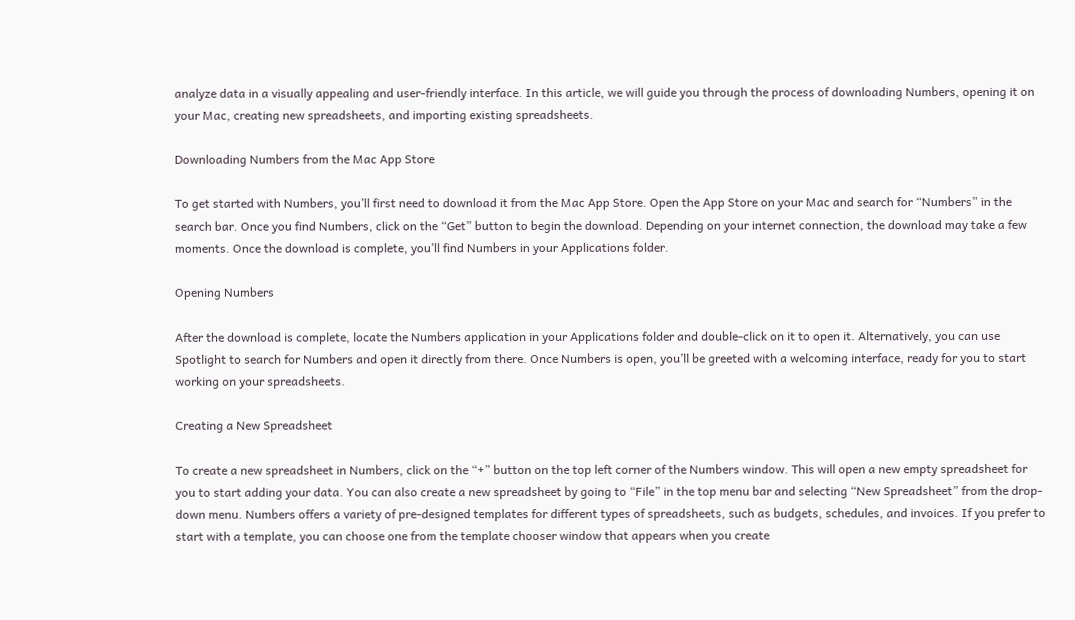analyze data in a visually appealing and user-friendly interface. In this article, we will guide you through the process of downloading Numbers, opening it on your Mac, creating new spreadsheets, and importing existing spreadsheets.

Downloading Numbers from the Mac App Store

To get started with Numbers, you’ll first need to download it from the Mac App Store. Open the App Store on your Mac and search for “Numbers” in the search bar. Once you find Numbers, click on the “Get” button to begin the download. Depending on your internet connection, the download may take a few moments. Once the download is complete, you’ll find Numbers in your Applications folder.

Opening Numbers

After the download is complete, locate the Numbers application in your Applications folder and double-click on it to open it. Alternatively, you can use Spotlight to search for Numbers and open it directly from there. Once Numbers is open, you’ll be greeted with a welcoming interface, ready for you to start working on your spreadsheets.

Creating a New Spreadsheet

To create a new spreadsheet in Numbers, click on the “+” button on the top left corner of the Numbers window. This will open a new empty spreadsheet for you to start adding your data. You can also create a new spreadsheet by going to “File” in the top menu bar and selecting “New Spreadsheet” from the drop-down menu. Numbers offers a variety of pre-designed templates for different types of spreadsheets, such as budgets, schedules, and invoices. If you prefer to start with a template, you can choose one from the template chooser window that appears when you create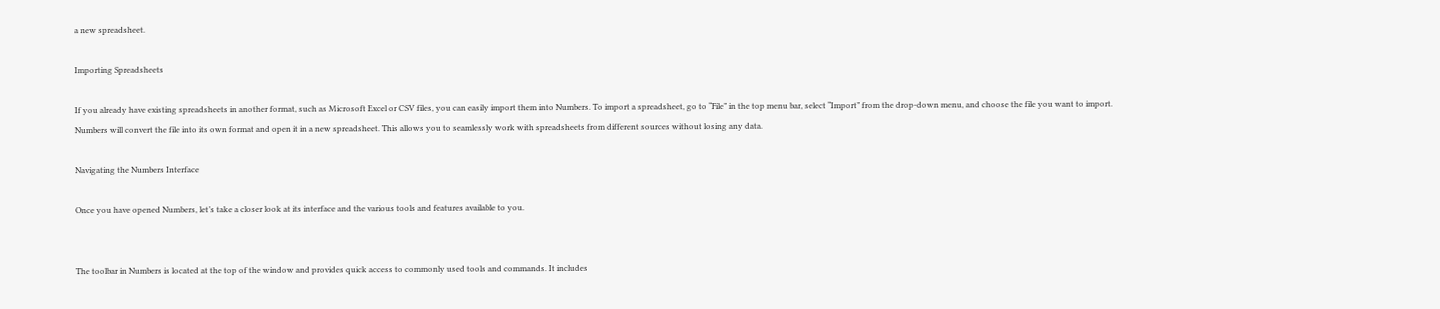a new spreadsheet.

Importing Spreadsheets

If you already have existing spreadsheets in another format, such as Microsoft Excel or CSV files, you can easily import them into Numbers. To import a spreadsheet, go to “File” in the top menu bar, select “Import” from the drop-down menu, and choose the file you want to import. Numbers will convert the file into its own format and open it in a new spreadsheet. This allows you to seamlessly work with spreadsheets from different sources without losing any data.

Navigating the Numbers Interface

Once you have opened Numbers, let’s take a closer look at its interface and the various tools and features available to you.


The toolbar in Numbers is located at the top of the window and provides quick access to commonly used tools and commands. It includes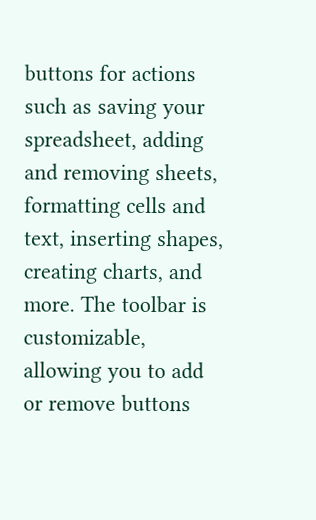buttons for actions such as saving your spreadsheet, adding and removing sheets, formatting cells and text, inserting shapes, creating charts, and more. The toolbar is customizable, allowing you to add or remove buttons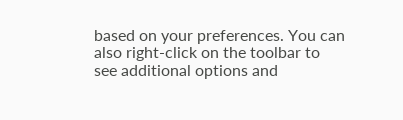based on your preferences. You can also right-click on the toolbar to see additional options and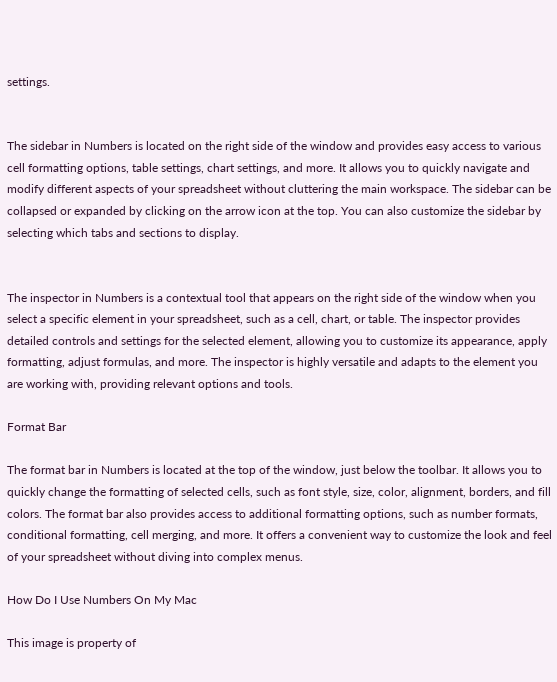settings.


The sidebar in Numbers is located on the right side of the window and provides easy access to various cell formatting options, table settings, chart settings, and more. It allows you to quickly navigate and modify different aspects of your spreadsheet without cluttering the main workspace. The sidebar can be collapsed or expanded by clicking on the arrow icon at the top. You can also customize the sidebar by selecting which tabs and sections to display.


The inspector in Numbers is a contextual tool that appears on the right side of the window when you select a specific element in your spreadsheet, such as a cell, chart, or table. The inspector provides detailed controls and settings for the selected element, allowing you to customize its appearance, apply formatting, adjust formulas, and more. The inspector is highly versatile and adapts to the element you are working with, providing relevant options and tools.

Format Bar

The format bar in Numbers is located at the top of the window, just below the toolbar. It allows you to quickly change the formatting of selected cells, such as font style, size, color, alignment, borders, and fill colors. The format bar also provides access to additional formatting options, such as number formats, conditional formatting, cell merging, and more. It offers a convenient way to customize the look and feel of your spreadsheet without diving into complex menus.

How Do I Use Numbers On My Mac

This image is property of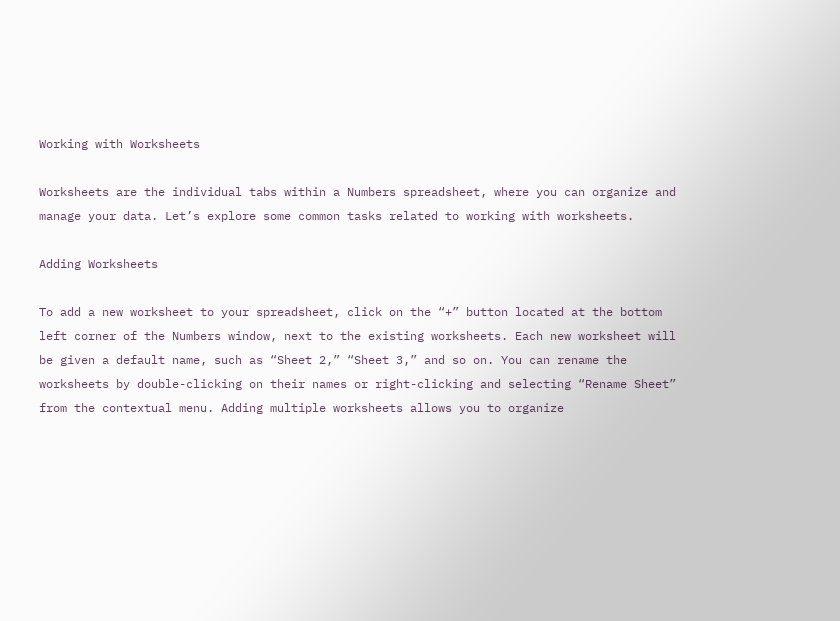Working with Worksheets

Worksheets are the individual tabs within a Numbers spreadsheet, where you can organize and manage your data. Let’s explore some common tasks related to working with worksheets.

Adding Worksheets

To add a new worksheet to your spreadsheet, click on the “+” button located at the bottom left corner of the Numbers window, next to the existing worksheets. Each new worksheet will be given a default name, such as “Sheet 2,” “Sheet 3,” and so on. You can rename the worksheets by double-clicking on their names or right-clicking and selecting “Rename Sheet” from the contextual menu. Adding multiple worksheets allows you to organize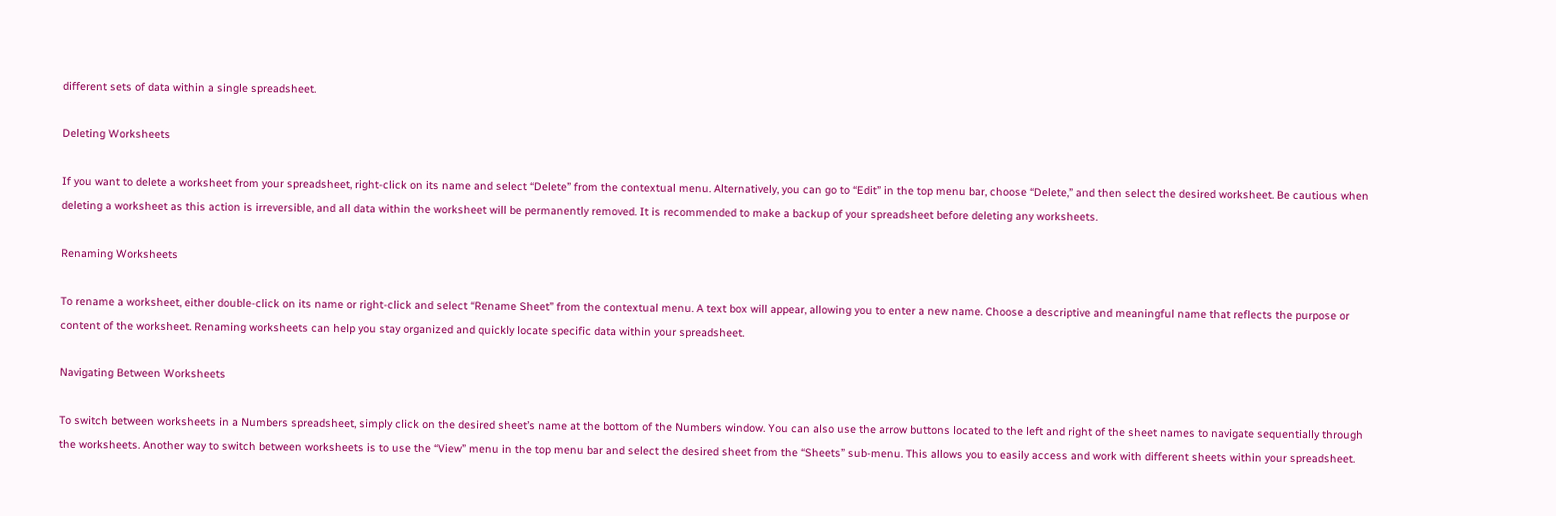different sets of data within a single spreadsheet.

Deleting Worksheets

If you want to delete a worksheet from your spreadsheet, right-click on its name and select “Delete” from the contextual menu. Alternatively, you can go to “Edit” in the top menu bar, choose “Delete,” and then select the desired worksheet. Be cautious when deleting a worksheet as this action is irreversible, and all data within the worksheet will be permanently removed. It is recommended to make a backup of your spreadsheet before deleting any worksheets.

Renaming Worksheets

To rename a worksheet, either double-click on its name or right-click and select “Rename Sheet” from the contextual menu. A text box will appear, allowing you to enter a new name. Choose a descriptive and meaningful name that reflects the purpose or content of the worksheet. Renaming worksheets can help you stay organized and quickly locate specific data within your spreadsheet.

Navigating Between Worksheets

To switch between worksheets in a Numbers spreadsheet, simply click on the desired sheet’s name at the bottom of the Numbers window. You can also use the arrow buttons located to the left and right of the sheet names to navigate sequentially through the worksheets. Another way to switch between worksheets is to use the “View” menu in the top menu bar and select the desired sheet from the “Sheets” sub-menu. This allows you to easily access and work with different sheets within your spreadsheet.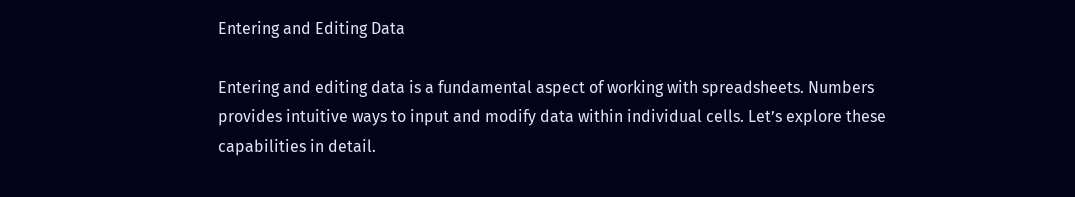Entering and Editing Data

Entering and editing data is a fundamental aspect of working with spreadsheets. Numbers provides intuitive ways to input and modify data within individual cells. Let’s explore these capabilities in detail.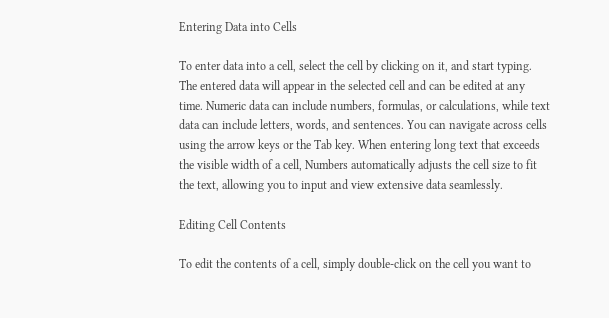Entering Data into Cells

To enter data into a cell, select the cell by clicking on it, and start typing. The entered data will appear in the selected cell and can be edited at any time. Numeric data can include numbers, formulas, or calculations, while text data can include letters, words, and sentences. You can navigate across cells using the arrow keys or the Tab key. When entering long text that exceeds the visible width of a cell, Numbers automatically adjusts the cell size to fit the text, allowing you to input and view extensive data seamlessly.

Editing Cell Contents

To edit the contents of a cell, simply double-click on the cell you want to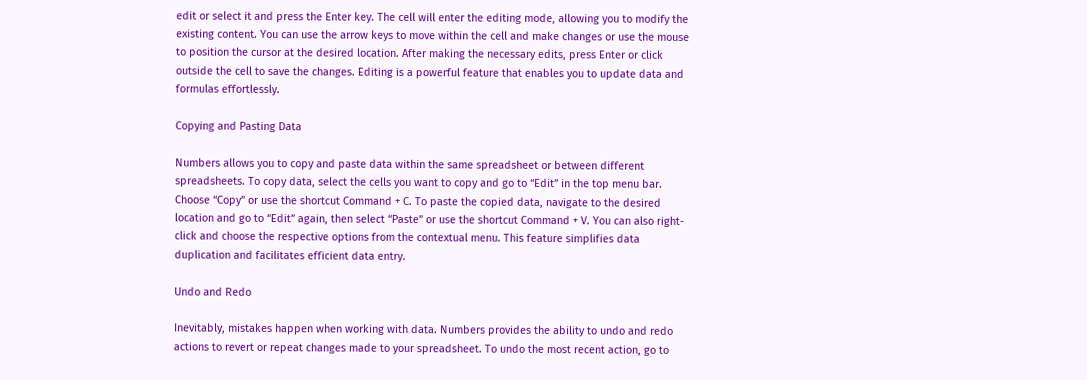edit or select it and press the Enter key. The cell will enter the editing mode, allowing you to modify the existing content. You can use the arrow keys to move within the cell and make changes or use the mouse to position the cursor at the desired location. After making the necessary edits, press Enter or click outside the cell to save the changes. Editing is a powerful feature that enables you to update data and formulas effortlessly.

Copying and Pasting Data

Numbers allows you to copy and paste data within the same spreadsheet or between different spreadsheets. To copy data, select the cells you want to copy and go to “Edit” in the top menu bar. Choose “Copy” or use the shortcut Command + C. To paste the copied data, navigate to the desired location and go to “Edit” again, then select “Paste” or use the shortcut Command + V. You can also right-click and choose the respective options from the contextual menu. This feature simplifies data duplication and facilitates efficient data entry.

Undo and Redo

Inevitably, mistakes happen when working with data. Numbers provides the ability to undo and redo actions to revert or repeat changes made to your spreadsheet. To undo the most recent action, go to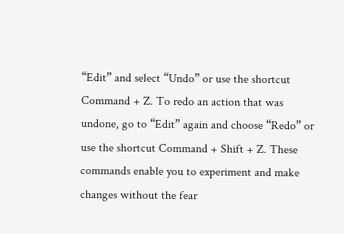“Edit” and select “Undo” or use the shortcut Command + Z. To redo an action that was undone, go to “Edit” again and choose “Redo” or use the shortcut Command + Shift + Z. These commands enable you to experiment and make changes without the fear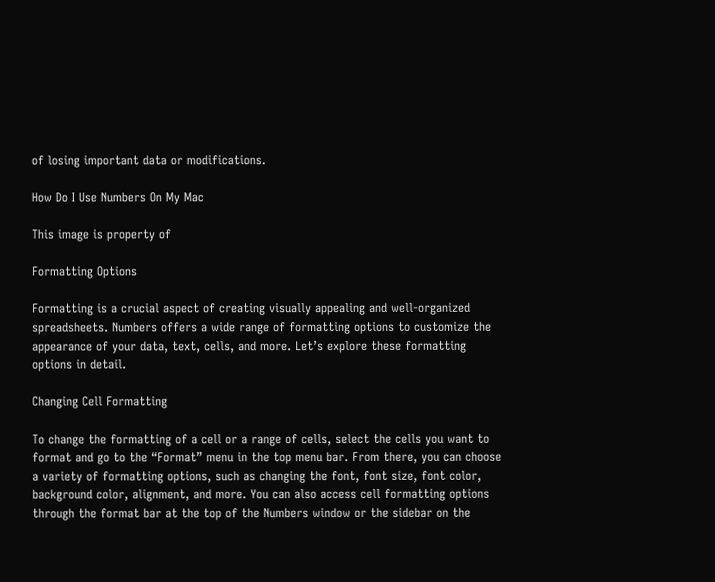of losing important data or modifications.

How Do I Use Numbers On My Mac

This image is property of

Formatting Options

Formatting is a crucial aspect of creating visually appealing and well-organized spreadsheets. Numbers offers a wide range of formatting options to customize the appearance of your data, text, cells, and more. Let’s explore these formatting options in detail.

Changing Cell Formatting

To change the formatting of a cell or a range of cells, select the cells you want to format and go to the “Format” menu in the top menu bar. From there, you can choose a variety of formatting options, such as changing the font, font size, font color, background color, alignment, and more. You can also access cell formatting options through the format bar at the top of the Numbers window or the sidebar on the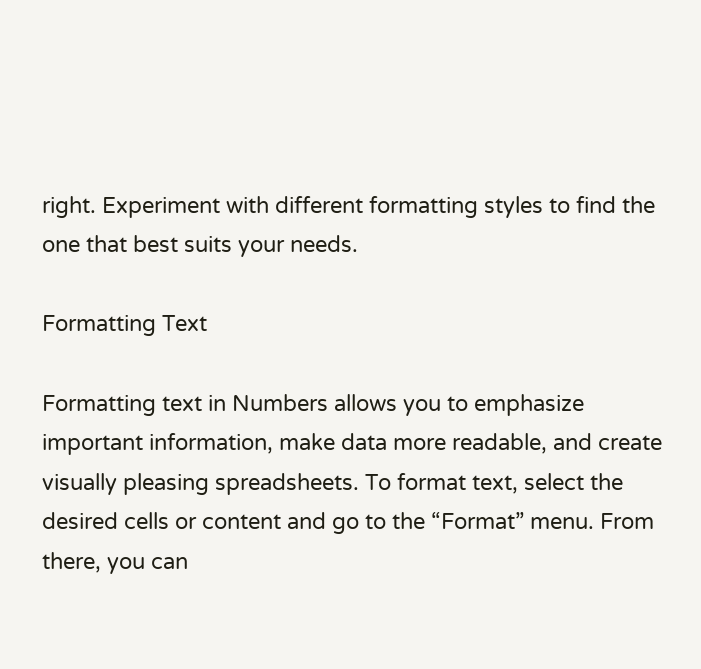right. Experiment with different formatting styles to find the one that best suits your needs.

Formatting Text

Formatting text in Numbers allows you to emphasize important information, make data more readable, and create visually pleasing spreadsheets. To format text, select the desired cells or content and go to the “Format” menu. From there, you can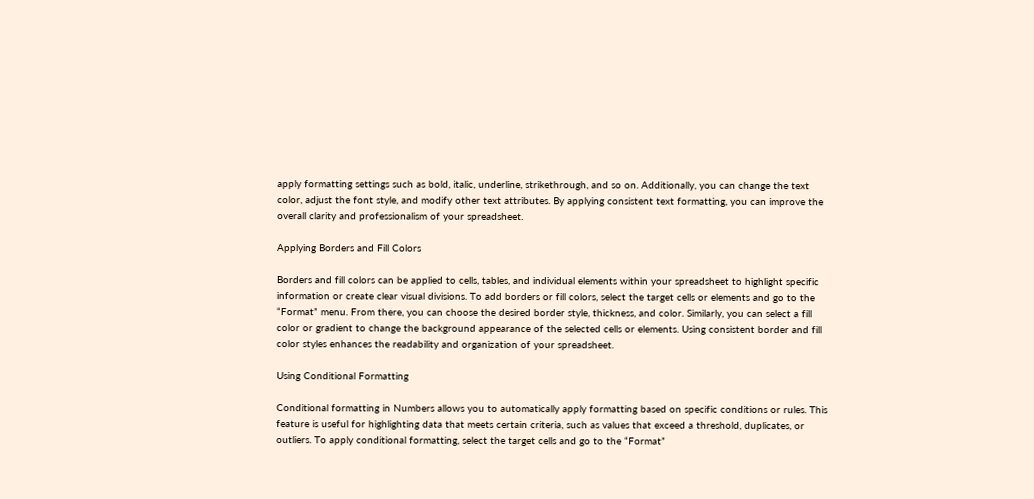apply formatting settings such as bold, italic, underline, strikethrough, and so on. Additionally, you can change the text color, adjust the font style, and modify other text attributes. By applying consistent text formatting, you can improve the overall clarity and professionalism of your spreadsheet.

Applying Borders and Fill Colors

Borders and fill colors can be applied to cells, tables, and individual elements within your spreadsheet to highlight specific information or create clear visual divisions. To add borders or fill colors, select the target cells or elements and go to the “Format” menu. From there, you can choose the desired border style, thickness, and color. Similarly, you can select a fill color or gradient to change the background appearance of the selected cells or elements. Using consistent border and fill color styles enhances the readability and organization of your spreadsheet.

Using Conditional Formatting

Conditional formatting in Numbers allows you to automatically apply formatting based on specific conditions or rules. This feature is useful for highlighting data that meets certain criteria, such as values that exceed a threshold, duplicates, or outliers. To apply conditional formatting, select the target cells and go to the “Format”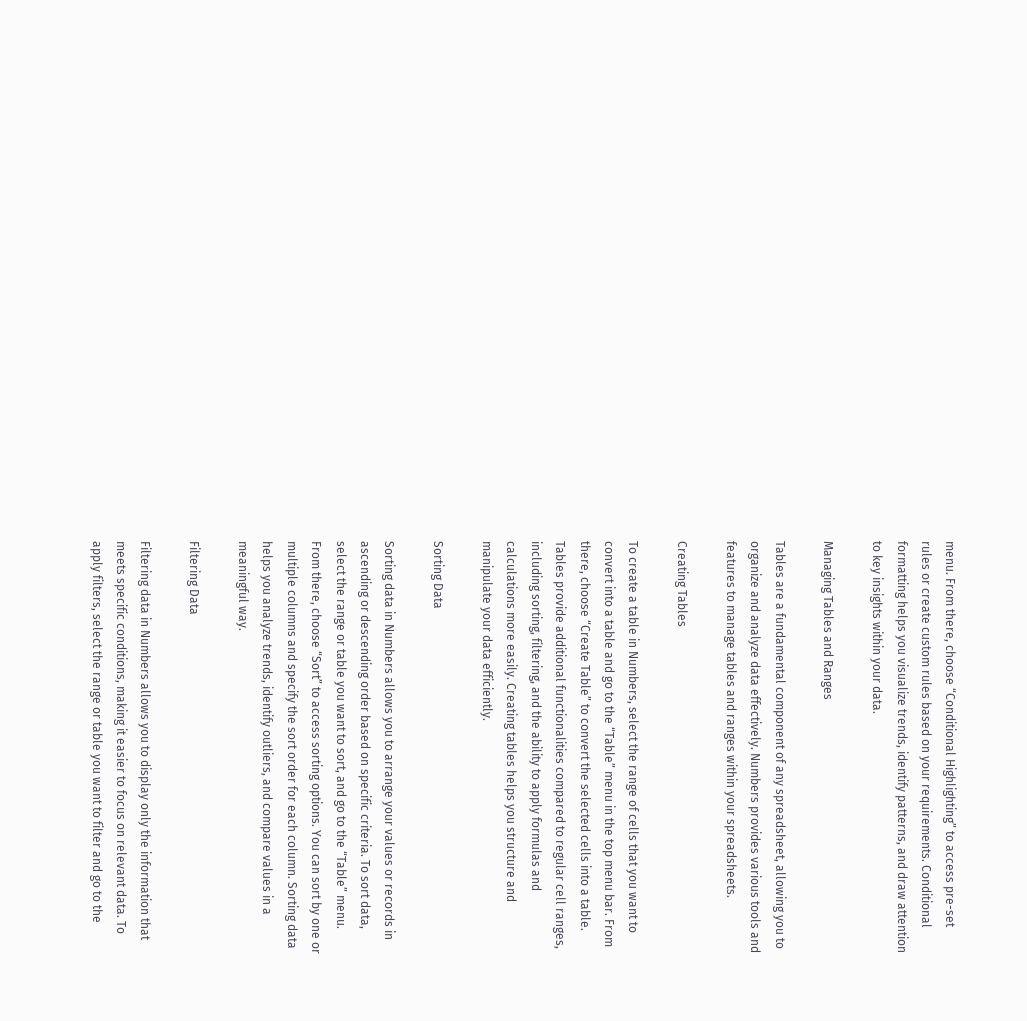menu. From there, choose “Conditional Highlighting” to access pre-set rules or create custom rules based on your requirements. Conditional formatting helps you visualize trends, identify patterns, and draw attention to key insights within your data.

Managing Tables and Ranges

Tables are a fundamental component of any spreadsheet, allowing you to organize and analyze data effectively. Numbers provides various tools and features to manage tables and ranges within your spreadsheets.

Creating Tables

To create a table in Numbers, select the range of cells that you want to convert into a table and go to the “Table” menu in the top menu bar. From there, choose “Create Table” to convert the selected cells into a table. Tables provide additional functionalities compared to regular cell ranges, including sorting, filtering, and the ability to apply formulas and calculations more easily. Creating tables helps you structure and manipulate your data efficiently.

Sorting Data

Sorting data in Numbers allows you to arrange your values or records in ascending or descending order based on specific criteria. To sort data, select the range or table you want to sort, and go to the “Table” menu. From there, choose “Sort” to access sorting options. You can sort by one or multiple columns and specify the sort order for each column. Sorting data helps you analyze trends, identify outliers, and compare values in a meaningful way.

Filtering Data

Filtering data in Numbers allows you to display only the information that meets specific conditions, making it easier to focus on relevant data. To apply filters, select the range or table you want to filter and go to the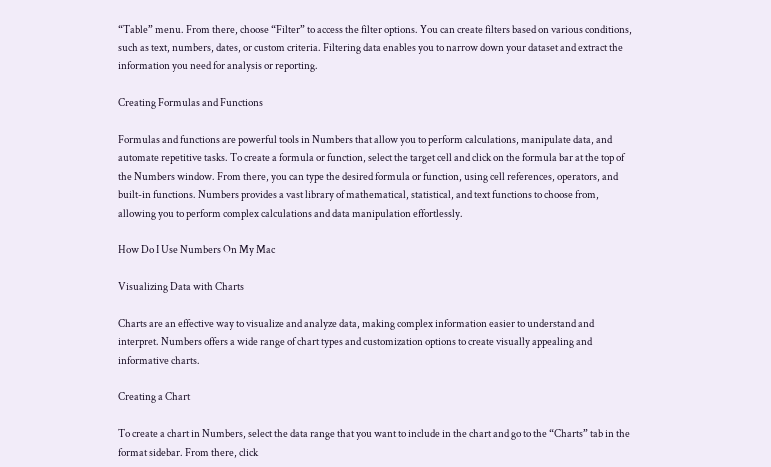“Table” menu. From there, choose “Filter” to access the filter options. You can create filters based on various conditions, such as text, numbers, dates, or custom criteria. Filtering data enables you to narrow down your dataset and extract the information you need for analysis or reporting.

Creating Formulas and Functions

Formulas and functions are powerful tools in Numbers that allow you to perform calculations, manipulate data, and automate repetitive tasks. To create a formula or function, select the target cell and click on the formula bar at the top of the Numbers window. From there, you can type the desired formula or function, using cell references, operators, and built-in functions. Numbers provides a vast library of mathematical, statistical, and text functions to choose from, allowing you to perform complex calculations and data manipulation effortlessly.

How Do I Use Numbers On My Mac

Visualizing Data with Charts

Charts are an effective way to visualize and analyze data, making complex information easier to understand and interpret. Numbers offers a wide range of chart types and customization options to create visually appealing and informative charts.

Creating a Chart

To create a chart in Numbers, select the data range that you want to include in the chart and go to the “Charts” tab in the format sidebar. From there, click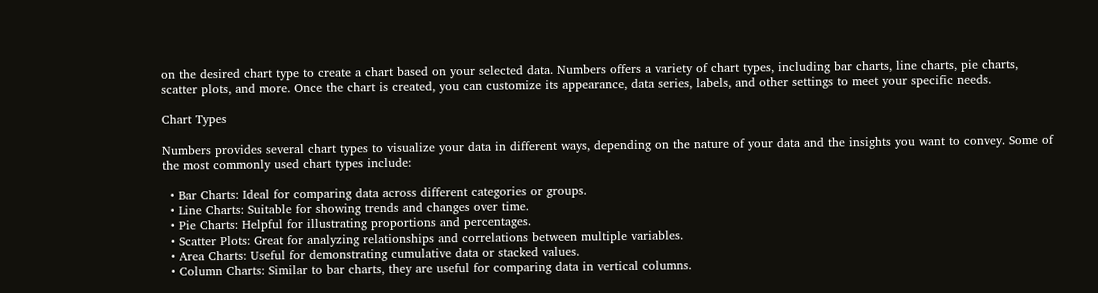on the desired chart type to create a chart based on your selected data. Numbers offers a variety of chart types, including bar charts, line charts, pie charts, scatter plots, and more. Once the chart is created, you can customize its appearance, data series, labels, and other settings to meet your specific needs.

Chart Types

Numbers provides several chart types to visualize your data in different ways, depending on the nature of your data and the insights you want to convey. Some of the most commonly used chart types include:

  • Bar Charts: Ideal for comparing data across different categories or groups.
  • Line Charts: Suitable for showing trends and changes over time.
  • Pie Charts: Helpful for illustrating proportions and percentages.
  • Scatter Plots: Great for analyzing relationships and correlations between multiple variables.
  • Area Charts: Useful for demonstrating cumulative data or stacked values.
  • Column Charts: Similar to bar charts, they are useful for comparing data in vertical columns.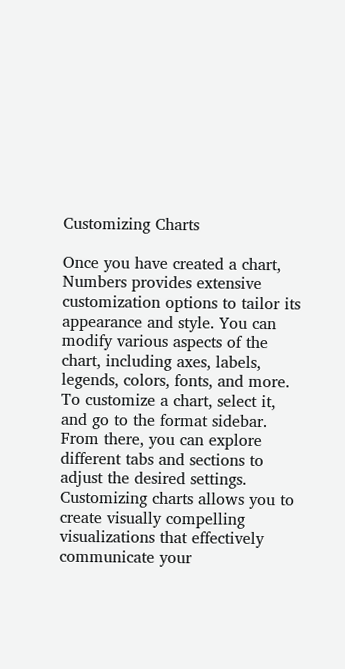Customizing Charts

Once you have created a chart, Numbers provides extensive customization options to tailor its appearance and style. You can modify various aspects of the chart, including axes, labels, legends, colors, fonts, and more. To customize a chart, select it, and go to the format sidebar. From there, you can explore different tabs and sections to adjust the desired settings. Customizing charts allows you to create visually compelling visualizations that effectively communicate your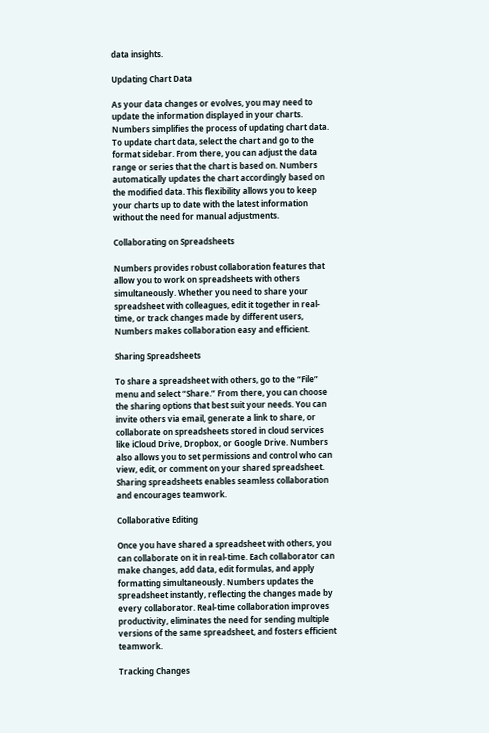data insights.

Updating Chart Data

As your data changes or evolves, you may need to update the information displayed in your charts. Numbers simplifies the process of updating chart data. To update chart data, select the chart and go to the format sidebar. From there, you can adjust the data range or series that the chart is based on. Numbers automatically updates the chart accordingly based on the modified data. This flexibility allows you to keep your charts up to date with the latest information without the need for manual adjustments.

Collaborating on Spreadsheets

Numbers provides robust collaboration features that allow you to work on spreadsheets with others simultaneously. Whether you need to share your spreadsheet with colleagues, edit it together in real-time, or track changes made by different users, Numbers makes collaboration easy and efficient.

Sharing Spreadsheets

To share a spreadsheet with others, go to the “File” menu and select “Share.” From there, you can choose the sharing options that best suit your needs. You can invite others via email, generate a link to share, or collaborate on spreadsheets stored in cloud services like iCloud Drive, Dropbox, or Google Drive. Numbers also allows you to set permissions and control who can view, edit, or comment on your shared spreadsheet. Sharing spreadsheets enables seamless collaboration and encourages teamwork.

Collaborative Editing

Once you have shared a spreadsheet with others, you can collaborate on it in real-time. Each collaborator can make changes, add data, edit formulas, and apply formatting simultaneously. Numbers updates the spreadsheet instantly, reflecting the changes made by every collaborator. Real-time collaboration improves productivity, eliminates the need for sending multiple versions of the same spreadsheet, and fosters efficient teamwork.

Tracking Changes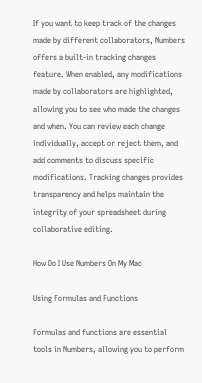If you want to keep track of the changes made by different collaborators, Numbers offers a built-in tracking changes feature. When enabled, any modifications made by collaborators are highlighted, allowing you to see who made the changes and when. You can review each change individually, accept or reject them, and add comments to discuss specific modifications. Tracking changes provides transparency and helps maintain the integrity of your spreadsheet during collaborative editing.

How Do I Use Numbers On My Mac

Using Formulas and Functions

Formulas and functions are essential tools in Numbers, allowing you to perform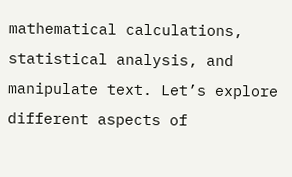mathematical calculations, statistical analysis, and manipulate text. Let’s explore different aspects of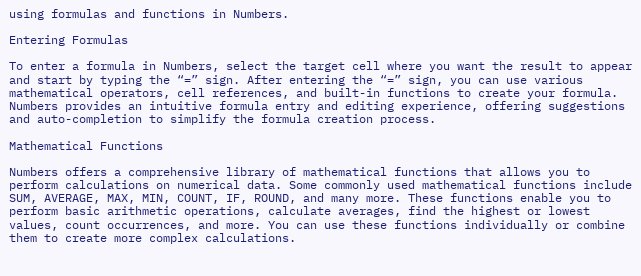using formulas and functions in Numbers.

Entering Formulas

To enter a formula in Numbers, select the target cell where you want the result to appear and start by typing the “=” sign. After entering the “=” sign, you can use various mathematical operators, cell references, and built-in functions to create your formula. Numbers provides an intuitive formula entry and editing experience, offering suggestions and auto-completion to simplify the formula creation process.

Mathematical Functions

Numbers offers a comprehensive library of mathematical functions that allows you to perform calculations on numerical data. Some commonly used mathematical functions include SUM, AVERAGE, MAX, MIN, COUNT, IF, ROUND, and many more. These functions enable you to perform basic arithmetic operations, calculate averages, find the highest or lowest values, count occurrences, and more. You can use these functions individually or combine them to create more complex calculations.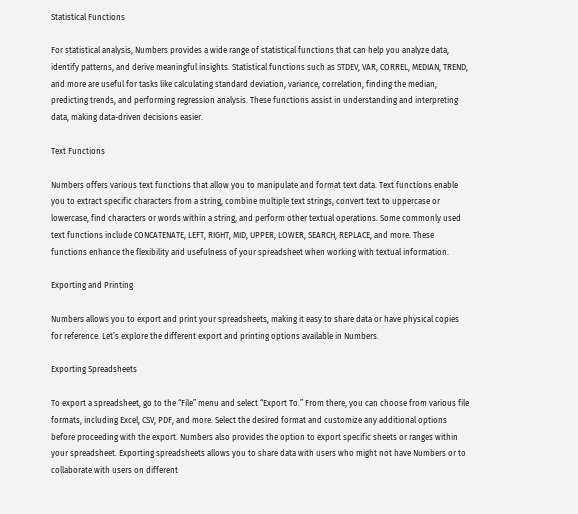Statistical Functions

For statistical analysis, Numbers provides a wide range of statistical functions that can help you analyze data, identify patterns, and derive meaningful insights. Statistical functions such as STDEV, VAR, CORREL, MEDIAN, TREND, and more are useful for tasks like calculating standard deviation, variance, correlation, finding the median, predicting trends, and performing regression analysis. These functions assist in understanding and interpreting data, making data-driven decisions easier.

Text Functions

Numbers offers various text functions that allow you to manipulate and format text data. Text functions enable you to extract specific characters from a string, combine multiple text strings, convert text to uppercase or lowercase, find characters or words within a string, and perform other textual operations. Some commonly used text functions include CONCATENATE, LEFT, RIGHT, MID, UPPER, LOWER, SEARCH, REPLACE, and more. These functions enhance the flexibility and usefulness of your spreadsheet when working with textual information.

Exporting and Printing

Numbers allows you to export and print your spreadsheets, making it easy to share data or have physical copies for reference. Let’s explore the different export and printing options available in Numbers.

Exporting Spreadsheets

To export a spreadsheet, go to the “File” menu and select “Export To.” From there, you can choose from various file formats, including Excel, CSV, PDF, and more. Select the desired format and customize any additional options before proceeding with the export. Numbers also provides the option to export specific sheets or ranges within your spreadsheet. Exporting spreadsheets allows you to share data with users who might not have Numbers or to collaborate with users on different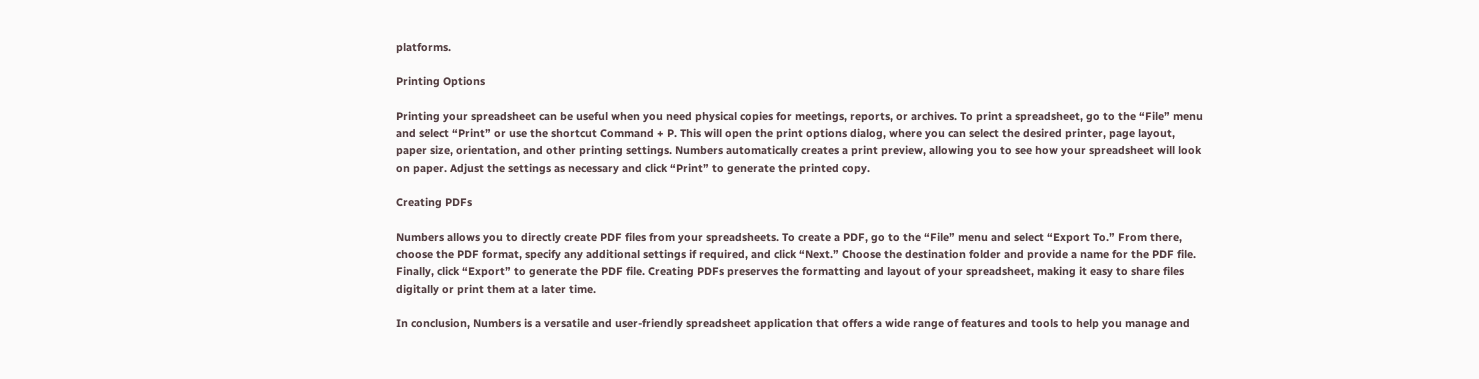platforms.

Printing Options

Printing your spreadsheet can be useful when you need physical copies for meetings, reports, or archives. To print a spreadsheet, go to the “File” menu and select “Print” or use the shortcut Command + P. This will open the print options dialog, where you can select the desired printer, page layout, paper size, orientation, and other printing settings. Numbers automatically creates a print preview, allowing you to see how your spreadsheet will look on paper. Adjust the settings as necessary and click “Print” to generate the printed copy.

Creating PDFs

Numbers allows you to directly create PDF files from your spreadsheets. To create a PDF, go to the “File” menu and select “Export To.” From there, choose the PDF format, specify any additional settings if required, and click “Next.” Choose the destination folder and provide a name for the PDF file. Finally, click “Export” to generate the PDF file. Creating PDFs preserves the formatting and layout of your spreadsheet, making it easy to share files digitally or print them at a later time.

In conclusion, Numbers is a versatile and user-friendly spreadsheet application that offers a wide range of features and tools to help you manage and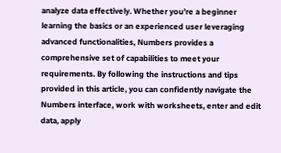analyze data effectively. Whether you’re a beginner learning the basics or an experienced user leveraging advanced functionalities, Numbers provides a comprehensive set of capabilities to meet your requirements. By following the instructions and tips provided in this article, you can confidently navigate the Numbers interface, work with worksheets, enter and edit data, apply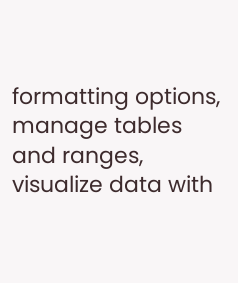formatting options, manage tables and ranges, visualize data with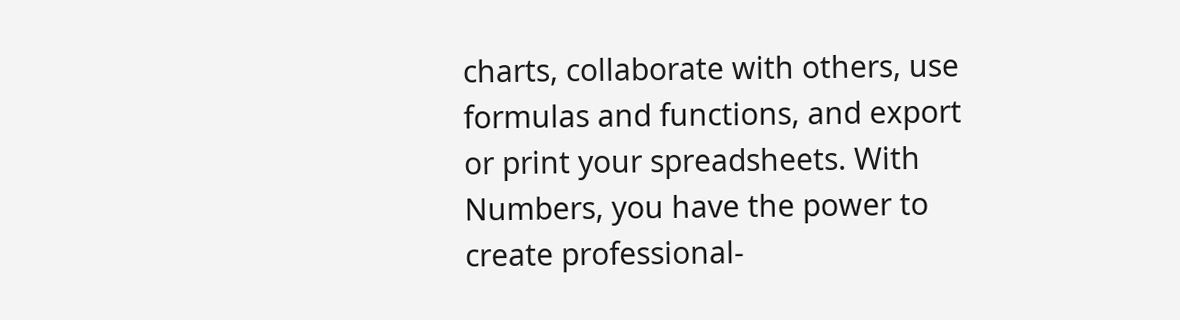charts, collaborate with others, use formulas and functions, and export or print your spreadsheets. With Numbers, you have the power to create professional-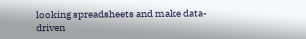looking spreadsheets and make data-driven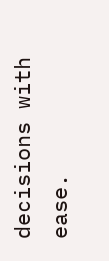decisions with ease.